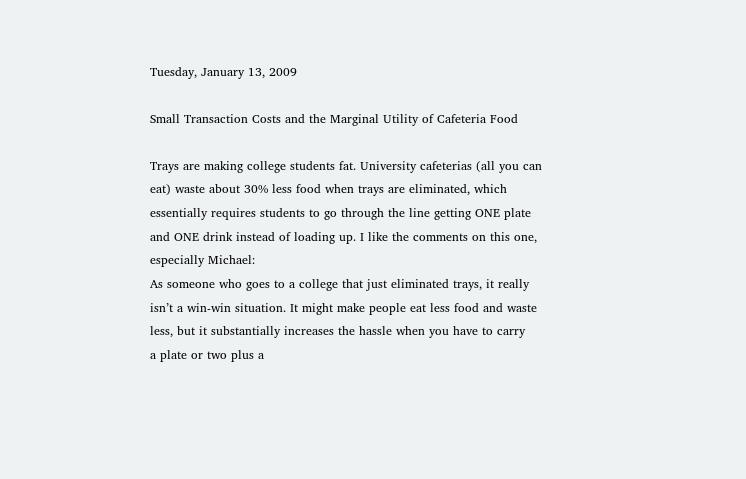Tuesday, January 13, 2009

Small Transaction Costs and the Marginal Utility of Cafeteria Food

Trays are making college students fat. University cafeterias (all you can eat) waste about 30% less food when trays are eliminated, which essentially requires students to go through the line getting ONE plate and ONE drink instead of loading up. I like the comments on this one, especially Michael:
As someone who goes to a college that just eliminated trays, it really
isn’t a win-win situation. It might make people eat less food and waste
less, but it substantially increases the hassle when you have to carry
a plate or two plus a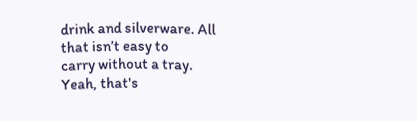drink and silverware. All that isn’t easy to
carry without a tray.
Yeah, that's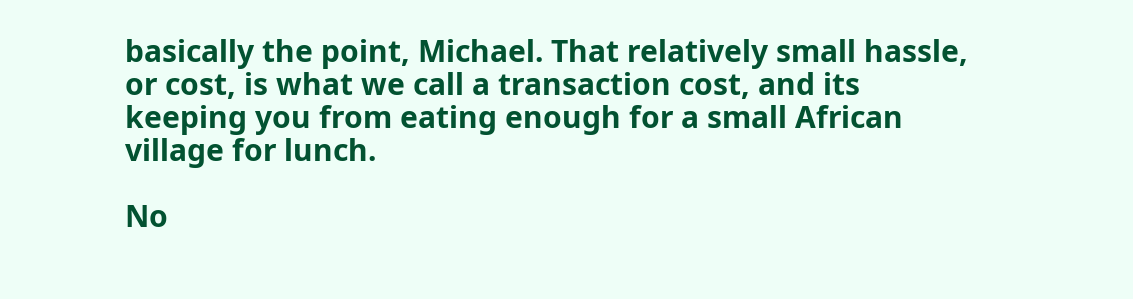basically the point, Michael. That relatively small hassle, or cost, is what we call a transaction cost, and its keeping you from eating enough for a small African village for lunch.

No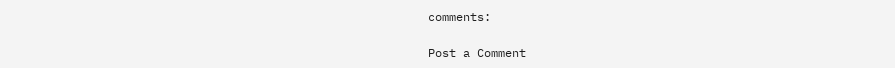comments:

Post a Comment